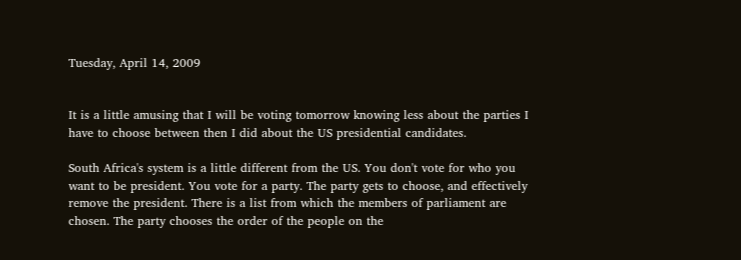Tuesday, April 14, 2009


It is a little amusing that I will be voting tomorrow knowing less about the parties I have to choose between then I did about the US presidential candidates.

South Africa's system is a little different from the US. You don't vote for who you want to be president. You vote for a party. The party gets to choose, and effectively remove the president. There is a list from which the members of parliament are chosen. The party chooses the order of the people on the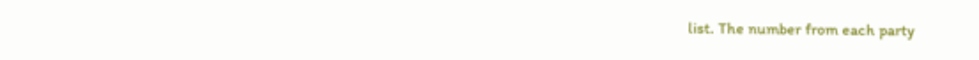list. The number from each party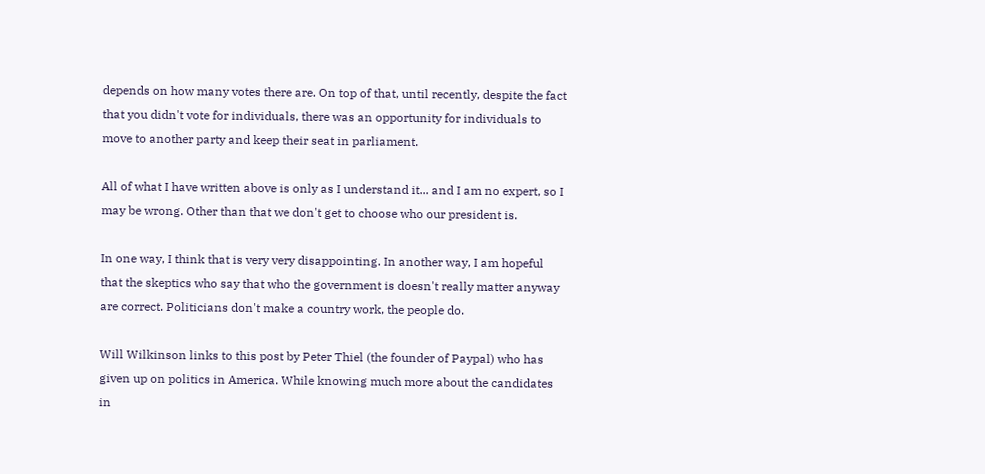depends on how many votes there are. On top of that, until recently, despite the fact that you didn't vote for individuals, there was an opportunity for individuals to move to another party and keep their seat in parliament.

All of what I have written above is only as I understand it... and I am no expert, so I may be wrong. Other than that we don't get to choose who our president is.

In one way, I think that is very very disappointing. In another way, I am hopeful that the skeptics who say that who the government is doesn't really matter anyway are correct. Politicians don't make a country work, the people do.

Will Wilkinson links to this post by Peter Thiel (the founder of Paypal) who has given up on politics in America. While knowing much more about the candidates in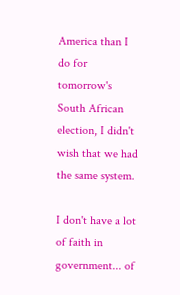America than I do for tomorrow's South African election, I didn't wish that we had the same system.

I don't have a lot of faith in government... of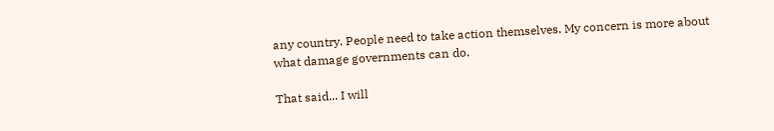any country. People need to take action themselves. My concern is more about what damage governments can do.

That said... I will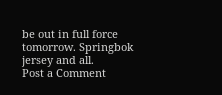be out in full force tomorrow. Springbok jersey and all.
Post a Comment